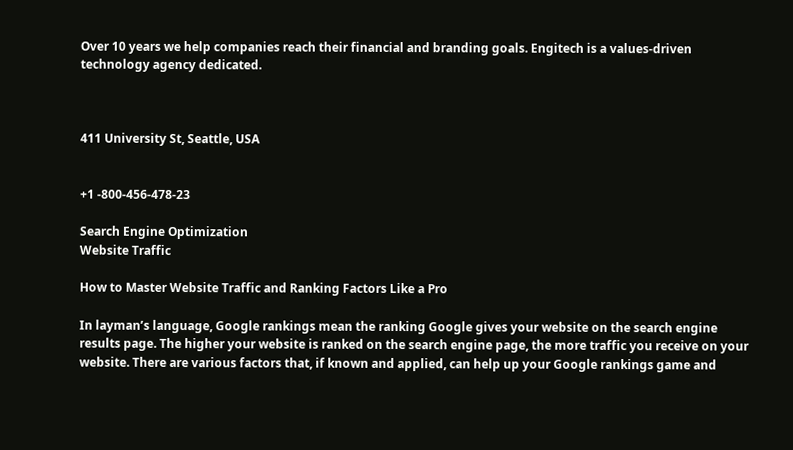Over 10 years we help companies reach their financial and branding goals. Engitech is a values-driven technology agency dedicated.



411 University St, Seattle, USA


+1 -800-456-478-23

Search Engine Optimization
Website Traffic

How to Master Website Traffic and Ranking Factors Like a Pro

In layman’s language, Google rankings mean the ranking Google gives your website on the search engine results page. The higher your website is ranked on the search engine page, the more traffic you receive on your website. There are various factors that, if known and applied, can help up your Google rankings game and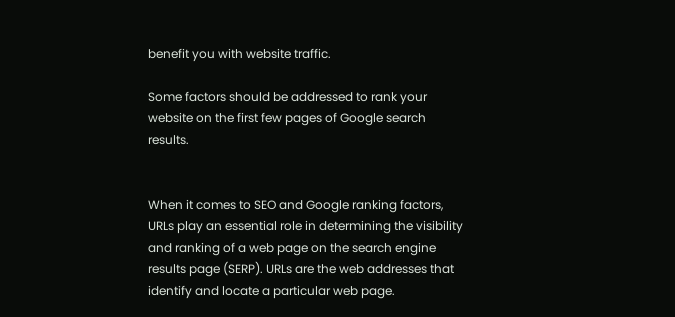benefit you with website traffic.

Some factors should be addressed to rank your website on the first few pages of Google search results.


When it comes to SEO and Google ranking factors, URLs play an essential role in determining the visibility and ranking of a web page on the search engine results page (SERP). URLs are the web addresses that identify and locate a particular web page.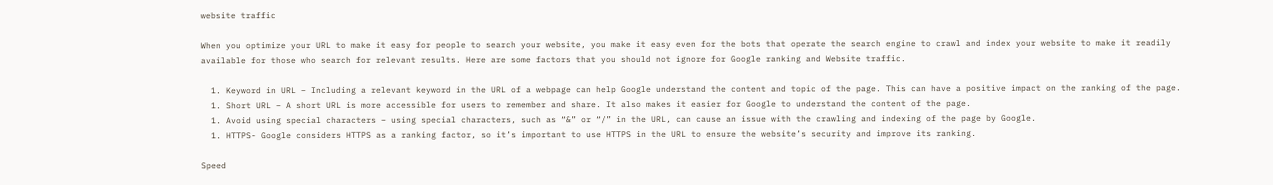website traffic

When you optimize your URL to make it easy for people to search your website, you make it easy even for the bots that operate the search engine to crawl and index your website to make it readily available for those who search for relevant results. Here are some factors that you should not ignore for Google ranking and Website traffic.

  1. Keyword in URL – Including a relevant keyword in the URL of a webpage can help Google understand the content and topic of the page. This can have a positive impact on the ranking of the page.
  1. Short URL – A short URL is more accessible for users to remember and share. It also makes it easier for Google to understand the content of the page.
  1. Avoid using special characters – using special characters, such as “&” or “/” in the URL, can cause an issue with the crawling and indexing of the page by Google.
  1. HTTPS- Google considers HTTPS as a ranking factor, so it’s important to use HTTPS in the URL to ensure the website’s security and improve its ranking.

Speed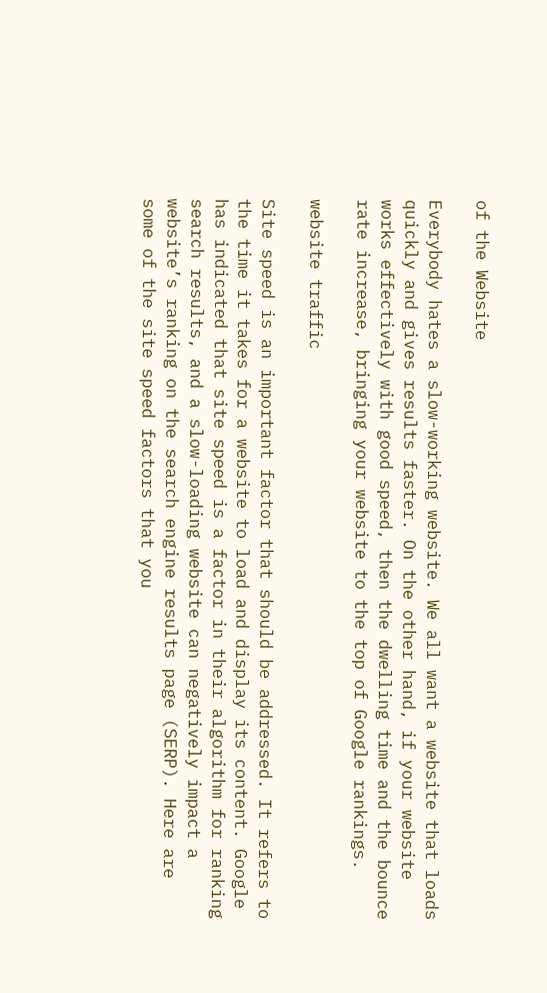of the Website

Everybody hates a slow-working website. We all want a website that loads quickly and gives results faster. On the other hand, if your website works effectively with good speed, then the dwelling time and the bounce rate increase, bringing your website to the top of Google rankings.

website traffic

Site speed is an important factor that should be addressed. It refers to the time it takes for a website to load and display its content. Google has indicated that site speed is a factor in their algorithm for ranking search results, and a slow-loading website can negatively impact a website’s ranking on the search engine results page (SERP). Here are some of the site speed factors that you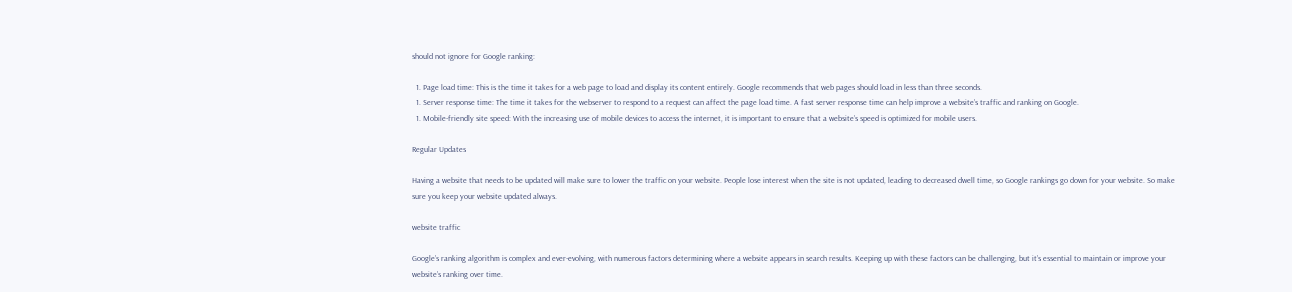should not ignore for Google ranking:

  1. Page load time: This is the time it takes for a web page to load and display its content entirely. Google recommends that web pages should load in less than three seconds.
  1. Server response time: The time it takes for the webserver to respond to a request can affect the page load time. A fast server response time can help improve a website’s traffic and ranking on Google.
  1. Mobile-friendly site speed: With the increasing use of mobile devices to access the internet, it is important to ensure that a website’s speed is optimized for mobile users.

Regular Updates

Having a website that needs to be updated will make sure to lower the traffic on your website. People lose interest when the site is not updated, leading to decreased dwell time, so Google rankings go down for your website. So make sure you keep your website updated always.

website traffic

Google’s ranking algorithm is complex and ever-evolving, with numerous factors determining where a website appears in search results. Keeping up with these factors can be challenging, but it’s essential to maintain or improve your website’s ranking over time.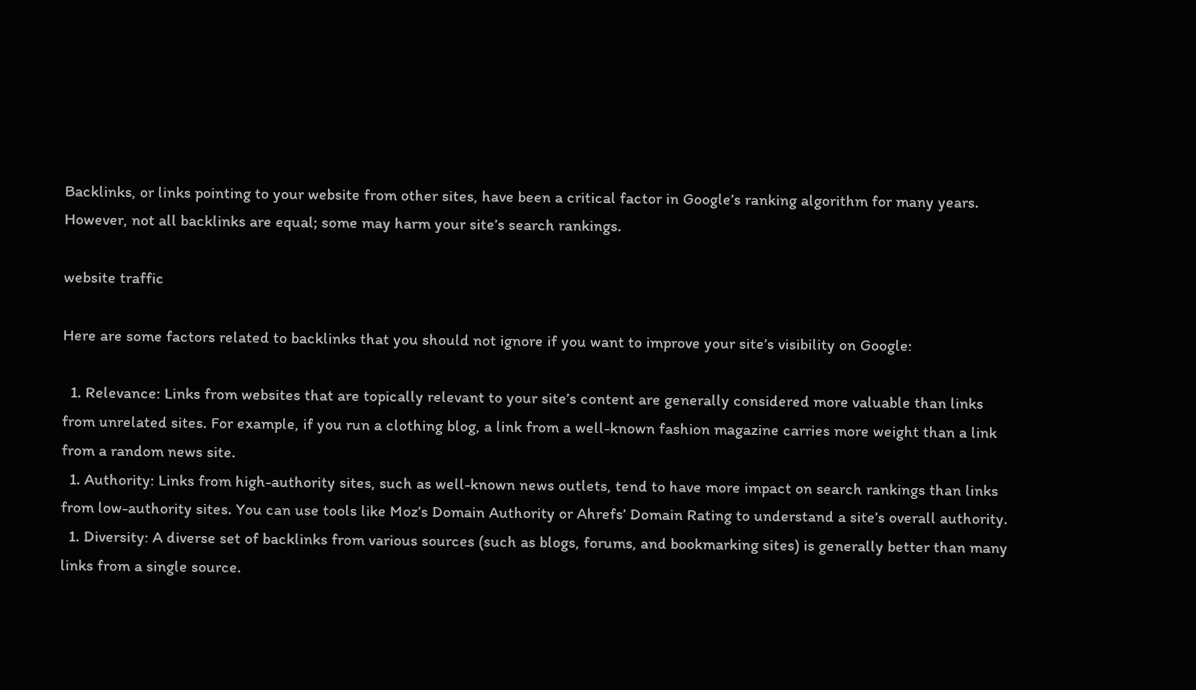Backlinks, or links pointing to your website from other sites, have been a critical factor in Google’s ranking algorithm for many years. However, not all backlinks are equal; some may harm your site’s search rankings.

website traffic

Here are some factors related to backlinks that you should not ignore if you want to improve your site’s visibility on Google:

  1. Relevance: Links from websites that are topically relevant to your site’s content are generally considered more valuable than links from unrelated sites. For example, if you run a clothing blog, a link from a well-known fashion magazine carries more weight than a link from a random news site.
  1. Authority: Links from high-authority sites, such as well-known news outlets, tend to have more impact on search rankings than links from low-authority sites. You can use tools like Moz’s Domain Authority or Ahrefs’ Domain Rating to understand a site’s overall authority.
  1. Diversity: A diverse set of backlinks from various sources (such as blogs, forums, and bookmarking sites) is generally better than many links from a single source.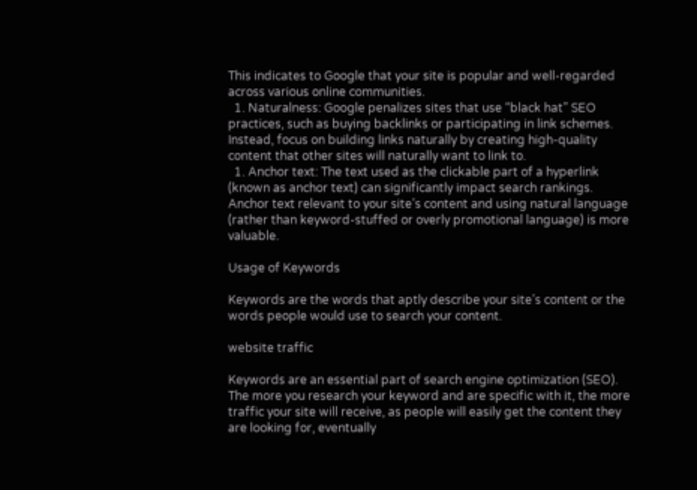This indicates to Google that your site is popular and well-regarded across various online communities.
  1. Naturalness: Google penalizes sites that use “black hat” SEO practices, such as buying backlinks or participating in link schemes. Instead, focus on building links naturally by creating high-quality content that other sites will naturally want to link to.
  1. Anchor text: The text used as the clickable part of a hyperlink (known as anchor text) can significantly impact search rankings. Anchor text relevant to your site’s content and using natural language (rather than keyword-stuffed or overly promotional language) is more valuable.

Usage of Keywords

Keywords are the words that aptly describe your site’s content or the words people would use to search your content.

website traffic

Keywords are an essential part of search engine optimization (SEO). The more you research your keyword and are specific with it, the more traffic your site will receive, as people will easily get the content they are looking for, eventually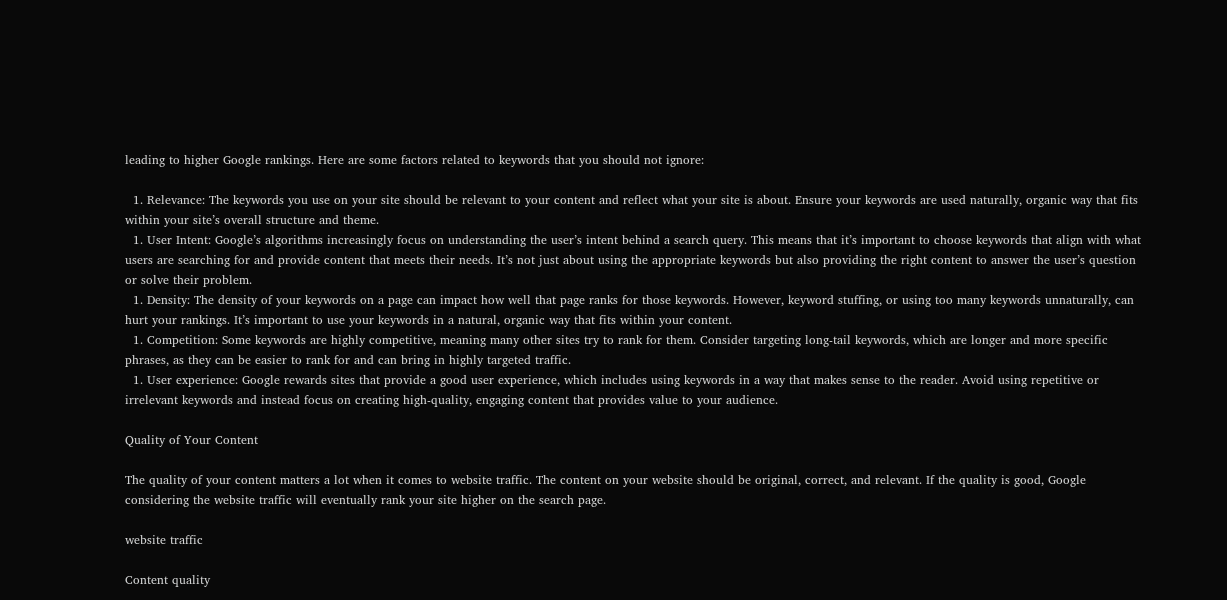leading to higher Google rankings. Here are some factors related to keywords that you should not ignore:

  1. Relevance: The keywords you use on your site should be relevant to your content and reflect what your site is about. Ensure your keywords are used naturally, organic way that fits within your site’s overall structure and theme.
  1. User Intent: Google’s algorithms increasingly focus on understanding the user’s intent behind a search query. This means that it’s important to choose keywords that align with what users are searching for and provide content that meets their needs. It’s not just about using the appropriate keywords but also providing the right content to answer the user’s question or solve their problem.
  1. Density: The density of your keywords on a page can impact how well that page ranks for those keywords. However, keyword stuffing, or using too many keywords unnaturally, can hurt your rankings. It’s important to use your keywords in a natural, organic way that fits within your content.
  1. Competition: Some keywords are highly competitive, meaning many other sites try to rank for them. Consider targeting long-tail keywords, which are longer and more specific phrases, as they can be easier to rank for and can bring in highly targeted traffic.
  1. User experience: Google rewards sites that provide a good user experience, which includes using keywords in a way that makes sense to the reader. Avoid using repetitive or irrelevant keywords and instead focus on creating high-quality, engaging content that provides value to your audience.

Quality of Your Content

The quality of your content matters a lot when it comes to website traffic. The content on your website should be original, correct, and relevant. If the quality is good, Google considering the website traffic will eventually rank your site higher on the search page.

website traffic

Content quality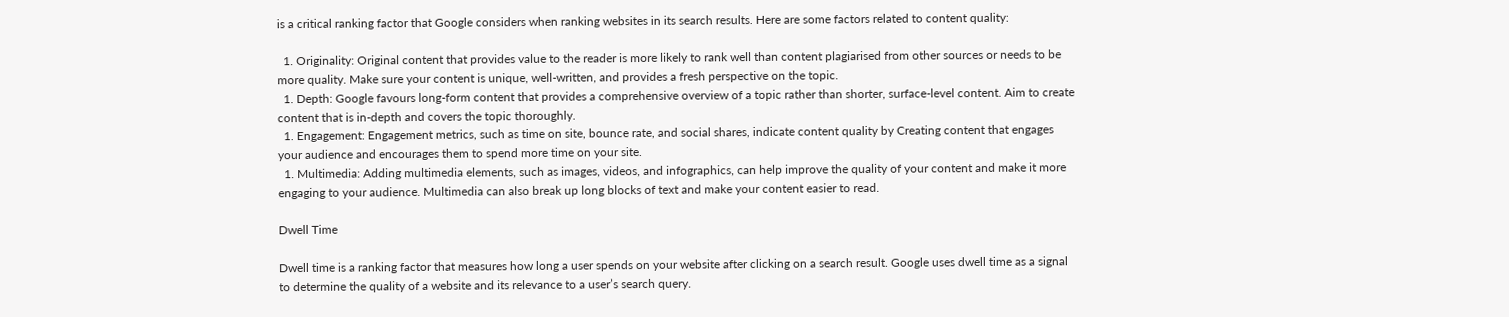is a critical ranking factor that Google considers when ranking websites in its search results. Here are some factors related to content quality:

  1. Originality: Original content that provides value to the reader is more likely to rank well than content plagiarised from other sources or needs to be more quality. Make sure your content is unique, well-written, and provides a fresh perspective on the topic.
  1. Depth: Google favours long-form content that provides a comprehensive overview of a topic rather than shorter, surface-level content. Aim to create content that is in-depth and covers the topic thoroughly.
  1. Engagement: Engagement metrics, such as time on site, bounce rate, and social shares, indicate content quality by Creating content that engages your audience and encourages them to spend more time on your site.
  1. Multimedia: Adding multimedia elements, such as images, videos, and infographics, can help improve the quality of your content and make it more engaging to your audience. Multimedia can also break up long blocks of text and make your content easier to read.

Dwell Time

Dwell time is a ranking factor that measures how long a user spends on your website after clicking on a search result. Google uses dwell time as a signal to determine the quality of a website and its relevance to a user’s search query.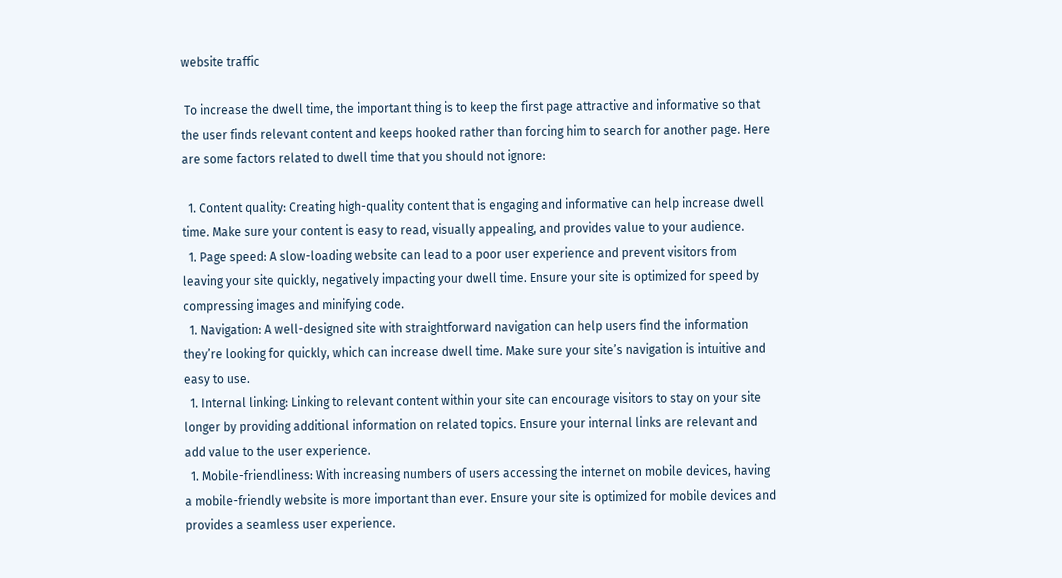website traffic

 To increase the dwell time, the important thing is to keep the first page attractive and informative so that the user finds relevant content and keeps hooked rather than forcing him to search for another page. Here are some factors related to dwell time that you should not ignore:

  1. Content quality: Creating high-quality content that is engaging and informative can help increase dwell time. Make sure your content is easy to read, visually appealing, and provides value to your audience.
  1. Page speed: A slow-loading website can lead to a poor user experience and prevent visitors from leaving your site quickly, negatively impacting your dwell time. Ensure your site is optimized for speed by compressing images and minifying code.
  1. Navigation: A well-designed site with straightforward navigation can help users find the information they’re looking for quickly, which can increase dwell time. Make sure your site’s navigation is intuitive and easy to use.
  1. Internal linking: Linking to relevant content within your site can encourage visitors to stay on your site longer by providing additional information on related topics. Ensure your internal links are relevant and add value to the user experience.
  1. Mobile-friendliness: With increasing numbers of users accessing the internet on mobile devices, having a mobile-friendly website is more important than ever. Ensure your site is optimized for mobile devices and provides a seamless user experience.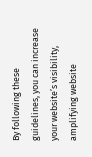By following these guidelines, you can increase your website’s visibility, amplifying website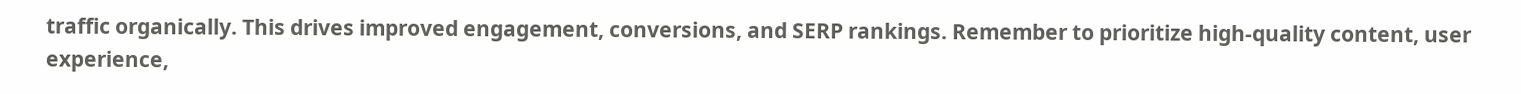traffic organically. This drives improved engagement, conversions, and SERP rankings. Remember to prioritize high-quality content, user experience,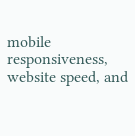mobile responsiveness, website speed, and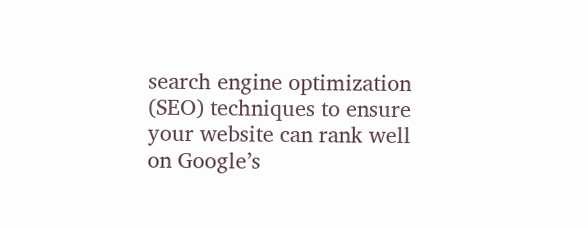search engine optimization (SEO) techniques to ensure your website can rank well on Google’s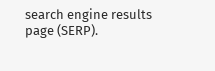search engine results page (SERP).